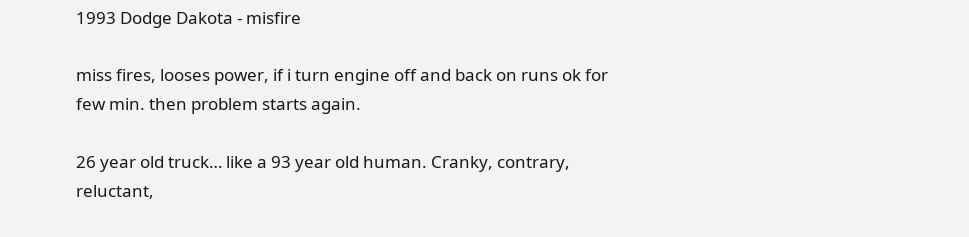1993 Dodge Dakota - misfire

miss fires, looses power, if i turn engine off and back on runs ok for few min. then problem starts again.

26 year old truck… like a 93 year old human. Cranky, contrary, reluctant,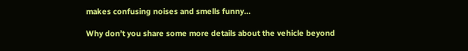makes confusing noises and smells funny…

Why don’t you share some more details about the vehicle beyond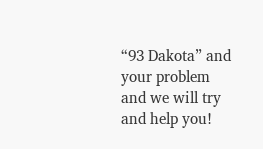“93 Dakota” and your problem and we will try and help you!